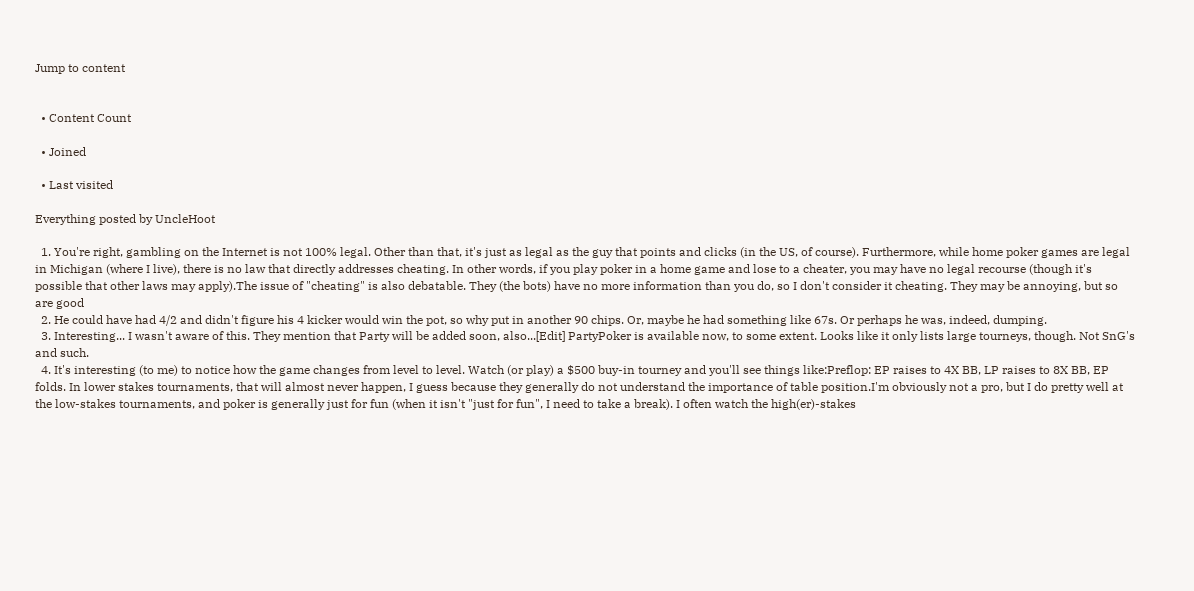Jump to content


  • Content Count

  • Joined

  • Last visited

Everything posted by UncleHoot

  1. You're right, gambling on the Internet is not 100% legal. Other than that, it's just as legal as the guy that points and clicks (in the US, of course). Furthermore, while home poker games are legal in Michigan (where I live), there is no law that directly addresses cheating. In other words, if you play poker in a home game and lose to a cheater, you may have no legal recourse (though it's possible that other laws may apply).The issue of "cheating" is also debatable. They (the bots) have no more information than you do, so I don't consider it cheating. They may be annoying, but so are good
  2. He could have had 4/2 and didn't figure his 4 kicker would win the pot, so why put in another 90 chips. Or, maybe he had something like 67s. Or perhaps he was, indeed, dumping.
  3. Interesting... I wasn't aware of this. They mention that Party will be added soon, also...[Edit] PartyPoker is available now, to some extent. Looks like it only lists large tourneys, though. Not SnG's and such.
  4. It's interesting (to me) to notice how the game changes from level to level. Watch (or play) a $500 buy-in tourney and you'll see things like:Preflop: EP raises to 4X BB, LP raises to 8X BB, EP folds. In lower stakes tournaments, that will almost never happen, I guess because they generally do not understand the importance of table position.I'm obviously not a pro, but I do pretty well at the low-stakes tournaments, and poker is generally just for fun (when it isn't "just for fun", I need to take a break). I often watch the high(er)-stakes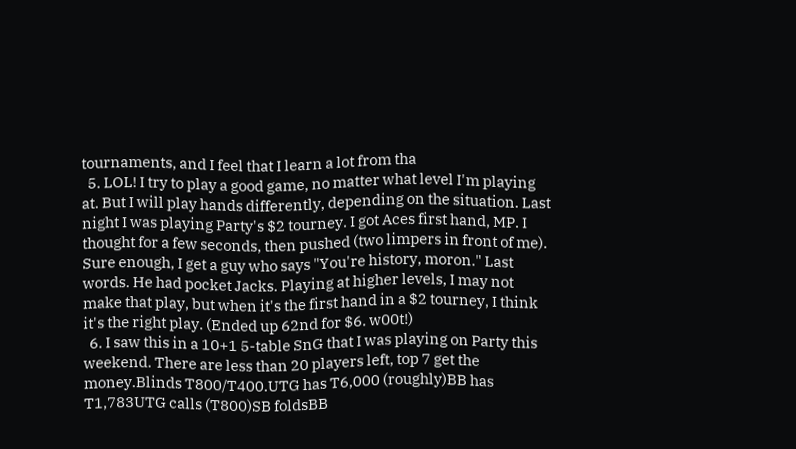tournaments, and I feel that I learn a lot from tha
  5. LOL! I try to play a good game, no matter what level I'm playing at. But I will play hands differently, depending on the situation. Last night I was playing Party's $2 tourney. I got Aces first hand, MP. I thought for a few seconds, then pushed (two limpers in front of me). Sure enough, I get a guy who says "You're history, moron." Last words. He had pocket Jacks. Playing at higher levels, I may not make that play, but when it's the first hand in a $2 tourney, I think it's the right play. (Ended up 62nd for $6. w00t!)
  6. I saw this in a 10+1 5-table SnG that I was playing on Party this weekend. There are less than 20 players left, top 7 get the money.Blinds T800/T400.UTG has T6,000 (roughly)BB has T1,783UTG calls (T800)SB foldsBB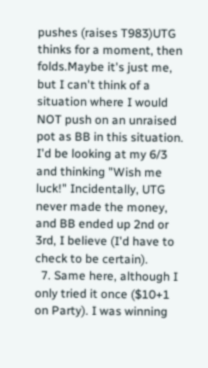pushes (raises T983)UTG thinks for a moment, then folds.Maybe it's just me, but I can't think of a situation where I would NOT push on an unraised pot as BB in this situation. I'd be looking at my 6/3 and thinking "Wish me luck!" Incidentally, UTG never made the money, and BB ended up 2nd or 3rd, I believe (I'd have to check to be certain).
  7. Same here, although I only tried it once ($10+1 on Party). I was winning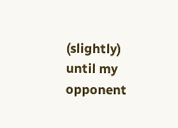(slightly) until my opponent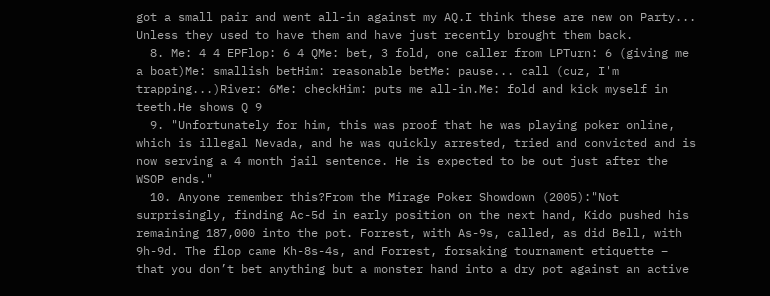got a small pair and went all-in against my AQ.I think these are new on Party... Unless they used to have them and have just recently brought them back.
  8. Me: 4 4 EPFlop: 6 4 QMe: bet, 3 fold, one caller from LPTurn: 6 (giving me a boat)Me: smallish betHim: reasonable betMe: pause... call (cuz, I'm trapping...)River: 6Me: checkHim: puts me all-in.Me: fold and kick myself in teeth.He shows Q 9
  9. "Unfortunately for him, this was proof that he was playing poker online, which is illegal Nevada, and he was quickly arrested, tried and convicted and is now serving a 4 month jail sentence. He is expected to be out just after the WSOP ends."
  10. Anyone remember this?From the Mirage Poker Showdown (2005):"Not surprisingly, finding Ac-5d in early position on the next hand, Kido pushed his remaining 187,000 into the pot. Forrest, with As-9s, called, as did Bell, with 9h-9d. The flop came Kh-8s-4s, and Forrest, forsaking tournament etiquette – that you don’t bet anything but a monster hand into a dry pot against an active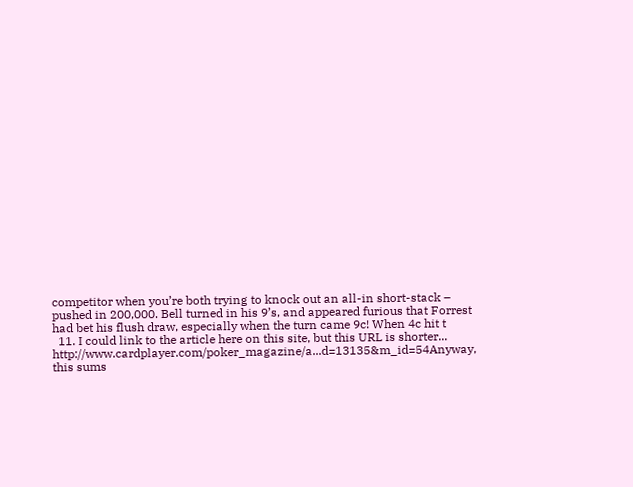competitor when you’re both trying to knock out an all-in short-stack – pushed in 200,000. Bell turned in his 9’s, and appeared furious that Forrest had bet his flush draw, especially when the turn came 9c! When 4c hit t
  11. I could link to the article here on this site, but this URL is shorter... http://www.cardplayer.com/poker_magazine/a...d=13135&m_id=54Anyway, this sums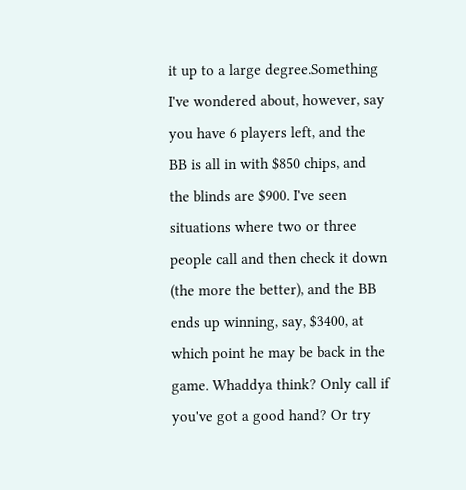it up to a large degree.Something I've wondered about, however, say you have 6 players left, and the BB is all in with $850 chips, and the blinds are $900. I've seen situations where two or three people call and then check it down (the more the better), and the BB ends up winning, say, $3400, at which point he may be back in the game. Whaddya think? Only call if you've got a good hand? Or try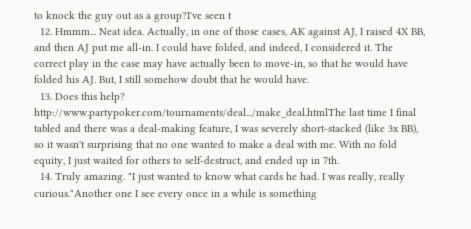to knock the guy out as a group?I've seen t
  12. Hmmm... Neat idea. Actually, in one of those cases, AK against AJ, I raised 4X BB, and then AJ put me all-in. I could have folded, and indeed, I considered it. The correct play in the case may have actually been to move-in, so that he would have folded his AJ. But, I still somehow doubt that he would have.
  13. Does this help? http://www.partypoker.com/tournaments/deal.../make_deal.htmlThe last time I final tabled and there was a deal-making feature, I was severely short-stacked (like 3x BB), so it wasn't surprising that no one wanted to make a deal with me. With no fold equity, I just waited for others to self-destruct, and ended up in 7th.
  14. Truly amazing. "I just wanted to know what cards he had. I was really, really curious."Another one I see every once in a while is something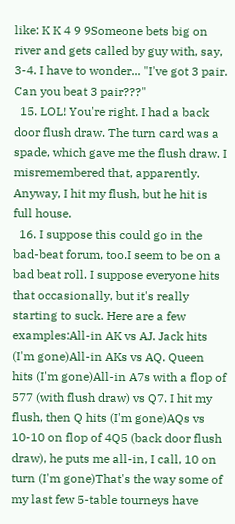like: K K 4 9 9Someone bets big on river and gets called by guy with, say, 3-4. I have to wonder... "I've got 3 pair. Can you beat 3 pair???"
  15. LOL! You're right. I had a back door flush draw. The turn card was a spade, which gave me the flush draw. I misremembered that, apparently. Anyway, I hit my flush, but he hit is full house.
  16. I suppose this could go in the bad-beat forum, too.I seem to be on a bad beat roll. I suppose everyone hits that occasionally, but it's really starting to suck. Here are a few examples:All-in AK vs AJ. Jack hits (I'm gone)All-in AKs vs AQ. Queen hits (I'm gone)All-in A7s with a flop of 577 (with flush draw) vs Q7. I hit my flush, then Q hits (I'm gone)AQs vs 10-10 on flop of 4Q5 (back door flush draw), he puts me all-in, I call, 10 on turn (I'm gone)That's the way some of my last few 5-table tourneys have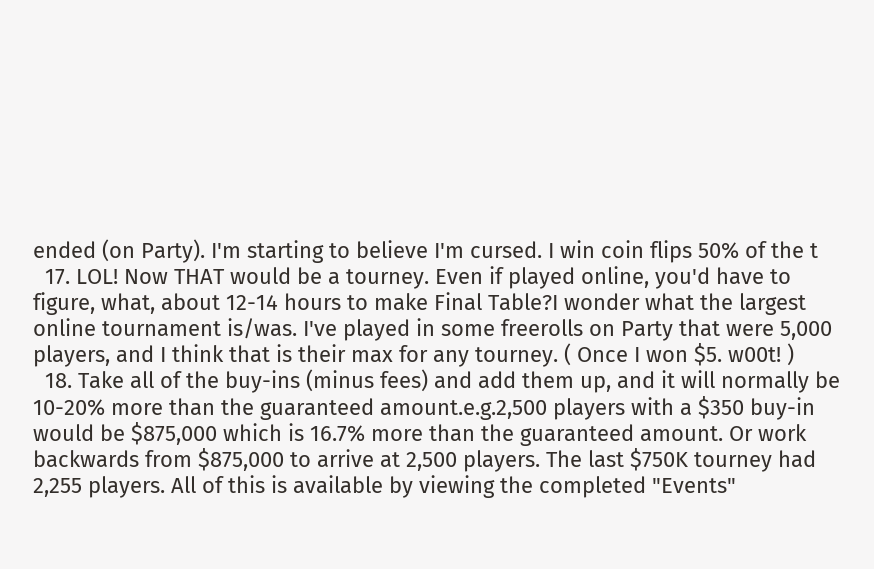ended (on Party). I'm starting to believe I'm cursed. I win coin flips 50% of the t
  17. LOL! Now THAT would be a tourney. Even if played online, you'd have to figure, what, about 12-14 hours to make Final Table?I wonder what the largest online tournament is/was. I've played in some freerolls on Party that were 5,000 players, and I think that is their max for any tourney. ( Once I won $5. w00t! )
  18. Take all of the buy-ins (minus fees) and add them up, and it will normally be 10-20% more than the guaranteed amount.e.g.2,500 players with a $350 buy-in would be $875,000 which is 16.7% more than the guaranteed amount. Or work backwards from $875,000 to arrive at 2,500 players. The last $750K tourney had 2,255 players. All of this is available by viewing the completed "Events"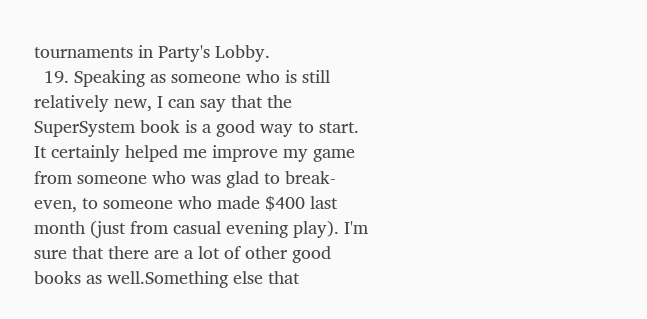tournaments in Party's Lobby.
  19. Speaking as someone who is still relatively new, I can say that the SuperSystem book is a good way to start. It certainly helped me improve my game from someone who was glad to break-even, to someone who made $400 last month (just from casual evening play). I'm sure that there are a lot of other good books as well.Something else that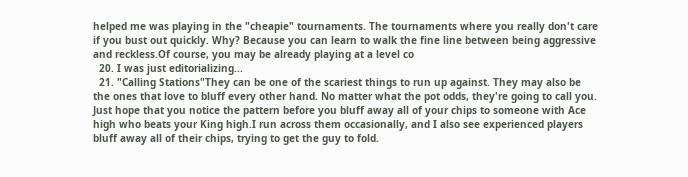helped me was playing in the "cheapie" tournaments. The tournaments where you really don't care if you bust out quickly. Why? Because you can learn to walk the fine line between being aggressive and reckless.Of course, you may be already playing at a level co
  20. I was just editorializing...
  21. "Calling Stations"They can be one of the scariest things to run up against. They may also be the ones that love to bluff every other hand. No matter what the pot odds, they're going to call you. Just hope that you notice the pattern before you bluff away all of your chips to someone with Ace high who beats your King high.I run across them occasionally, and I also see experienced players bluff away all of their chips, trying to get the guy to fold.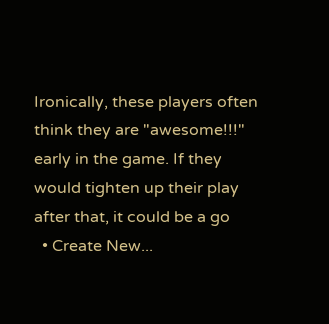Ironically, these players often think they are "awesome!!!" early in the game. If they would tighten up their play after that, it could be a go
  • Create New...